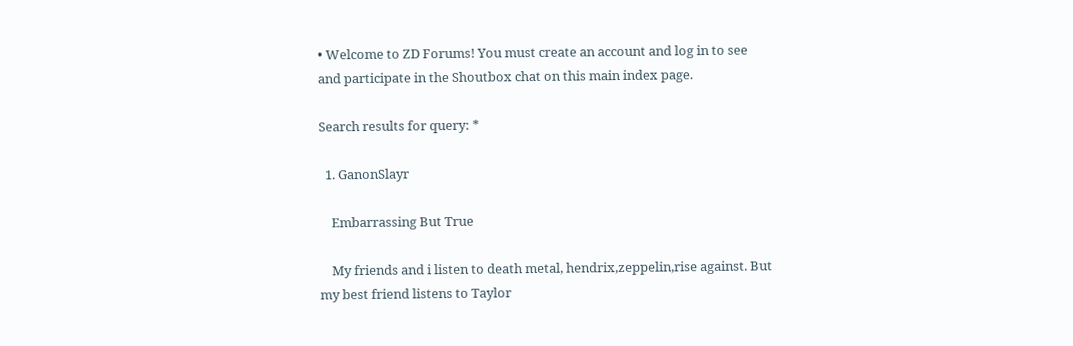• Welcome to ZD Forums! You must create an account and log in to see and participate in the Shoutbox chat on this main index page.

Search results for query: *

  1. GanonSlayr

    Embarrassing But True

    My friends and i listen to death metal, hendrix,zeppelin,rise against. But my best friend listens to Taylor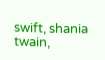swift, shania twain,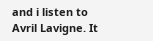and i listen to Avril Lavigne. It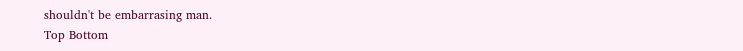shouldn't be embarrasing man.
Top Bottom